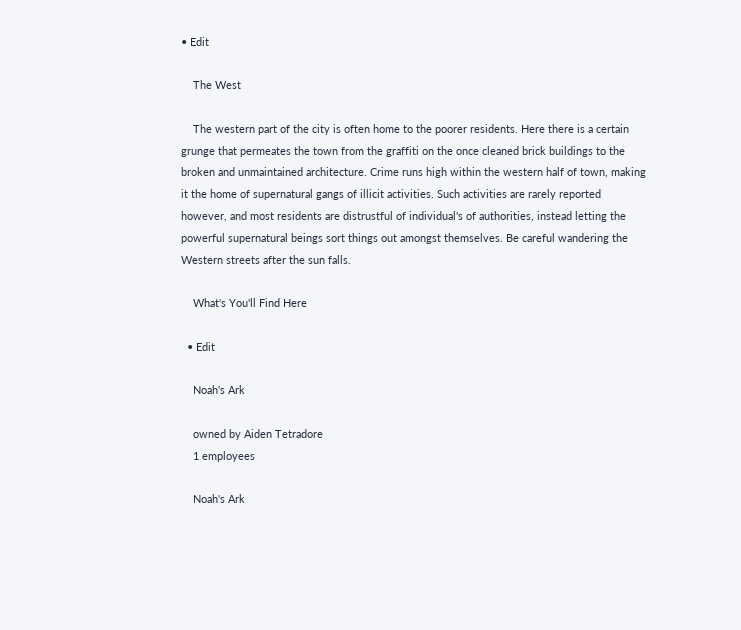• Edit

    The West

    The western part of the city is often home to the poorer residents. Here there is a certain grunge that permeates the town from the graffiti on the once cleaned brick buildings to the broken and unmaintained architecture. Crime runs high within the western half of town, making it the home of supernatural gangs of illicit activities. Such activities are rarely reported however, and most residents are distrustful of individual's of authorities, instead letting the powerful supernatural beings sort things out amongst themselves. Be careful wandering the Western streets after the sun falls.

    What's You'll Find Here

  • Edit

    Noah's Ark

    owned by Aiden Tetradore
    1 employees

    Noah's Ark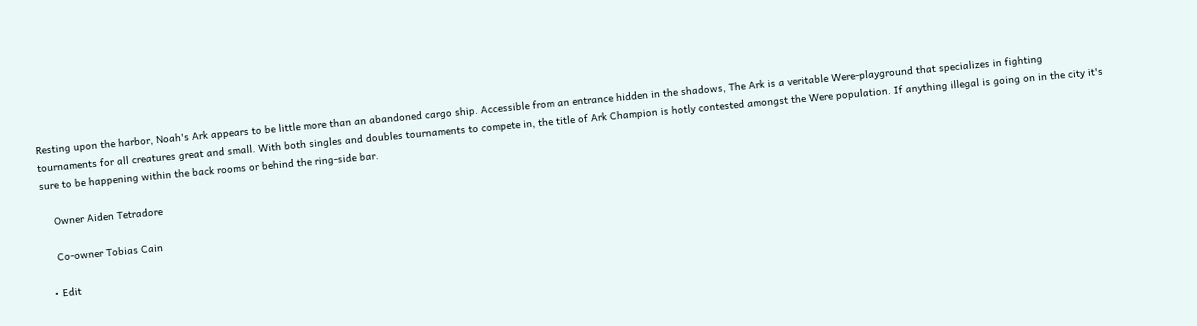Resting upon the harbor, Noah's Ark appears to be little more than an abandoned cargo ship. Accessible from an entrance hidden in the shadows, The Ark is a veritable Were-playground that specializes in fighting tournaments for all creatures great and small. With both singles and doubles tournaments to compete in, the title of Ark Champion is hotly contested amongst the Were population. If anything illegal is going on in the city it's sure to be happening within the back rooms or behind the ring-side bar.

    Owner Aiden Tetradore

    Co-owner Tobias Cain

  • Edit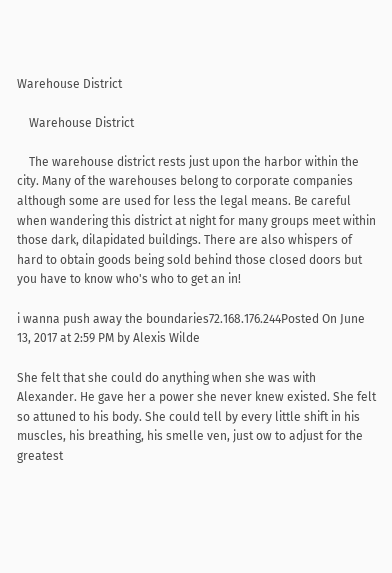Warehouse District

    Warehouse District

    The warehouse district rests just upon the harbor within the city. Many of the warehouses belong to corporate companies although some are used for less the legal means. Be careful when wandering this district at night for many groups meet within those dark, dilapidated buildings. There are also whispers of hard to obtain goods being sold behind those closed doors but you have to know who's who to get an in!

i wanna push away the boundaries72.168.176.244Posted On June 13, 2017 at 2:59 PM by Alexis Wilde

She felt that she could do anything when she was with Alexander. He gave her a power she never knew existed. She felt so attuned to his body. She could tell by every little shift in his muscles, his breathing, his smelle ven, just ow to adjust for the greatest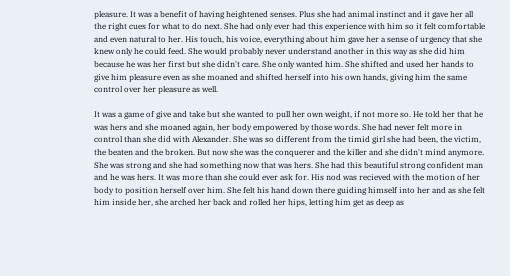pleasure. It was a benefit of having heightened senses. Plus she had animal instinct and it gave her all the right cues for what to do next. She had only ever had this experience with him so it felt comfortable and even natural to her. His touch, his voice, everything about him gave her a sense of urgency that she knew only he could feed. She would probably never understand another in this way as she did him because he was her first but she didn't care. She only wanted him. She shifted and used her hands to give him pleasure even as she moaned and shifted herself into his own hands, giving him the same control over her pleasure as well.

It was a game of give and take but she wanted to pull her own weight, if not more so. He told her that he was hers and she moaned again, her body empowered by those words. She had never felt more in control than she did with Alexander. She was so different from the timid girl she had been, the victim, the beaten and the broken. But now she was the conquerer and the killer and she didn't mind anymore. She was strong and she had something now that was hers. She had this beautiful strong confident man and he was hers. It was more than she could ever ask for. His nod was recieved with the motion of her body to position herself over him. She felt his hand down there guiding himself into her and as she felt him inside her, she arched her back and rolled her hips, letting him get as deep as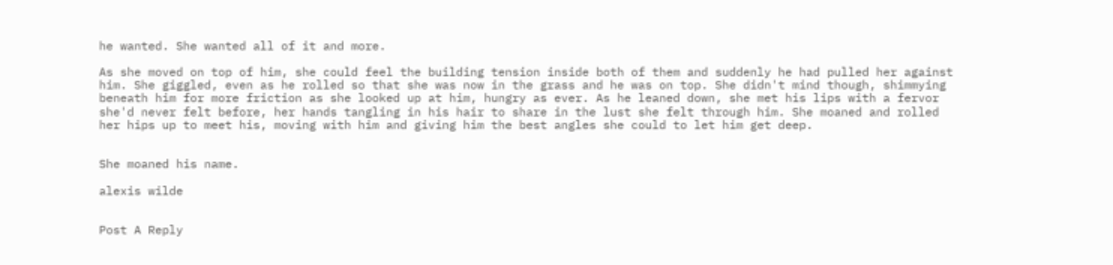he wanted. She wanted all of it and more.

As she moved on top of him, she could feel the building tension inside both of them and suddenly he had pulled her against him. She giggled, even as he rolled so that she was now in the grass and he was on top. She didn't mind though, shimmying beneath him for more friction as she looked up at him, hungry as ever. As he leaned down, she met his lips with a fervor she'd never felt before, her hands tangling in his hair to share in the lust she felt through him. She moaned and rolled her hips up to meet his, moving with him and giving him the best angles she could to let him get deep.


She moaned his name.

alexis wilde


Post A Reply